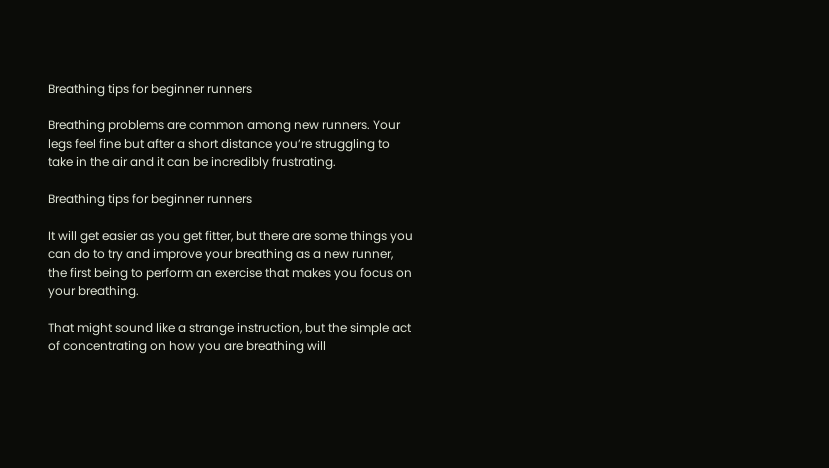Breathing tips for beginner runners

Breathing problems are common among new runners. Your legs feel fine but after a short distance you’re struggling to take in the air and it can be incredibly frustrating.

Breathing tips for beginner runners

It will get easier as you get fitter, but there are some things you can do to try and improve your breathing as a new runner, the first being to perform an exercise that makes you focus on your breathing.

That might sound like a strange instruction, but the simple act of concentrating on how you are breathing will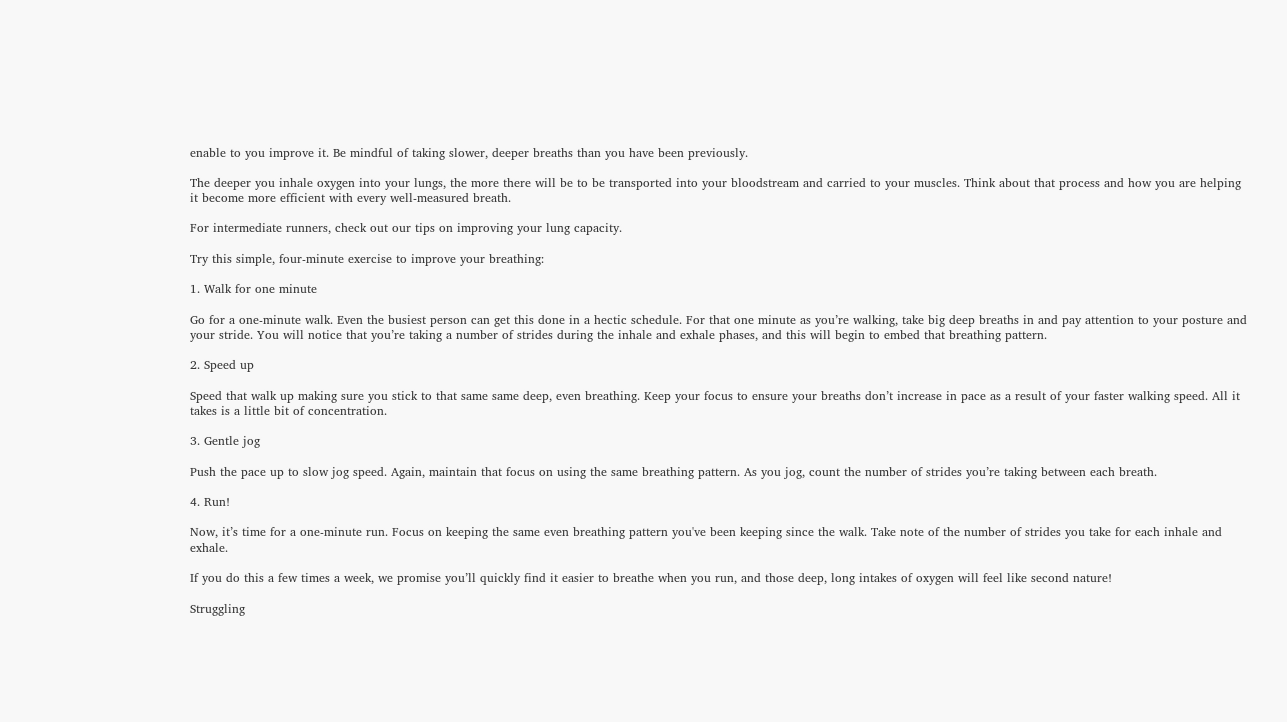enable to you improve it. Be mindful of taking slower, deeper breaths than you have been previously.

The deeper you inhale oxygen into your lungs, the more there will be to be transported into your bloodstream and carried to your muscles. Think about that process and how you are helping it become more efficient with every well-measured breath.

For intermediate runners, check out our tips on improving your lung capacity.

Try this simple, four-minute exercise to improve your breathing:

1. Walk for one minute

Go for a one-minute walk. Even the busiest person can get this done in a hectic schedule. For that one minute as you’re walking, take big deep breaths in and pay attention to your posture and your stride. You will notice that you’re taking a number of strides during the inhale and exhale phases, and this will begin to embed that breathing pattern.

2. Speed up

Speed that walk up making sure you stick to that same same deep, even breathing. Keep your focus to ensure your breaths don’t increase in pace as a result of your faster walking speed. All it takes is a little bit of concentration.

3. Gentle jog

Push the pace up to slow jog speed. Again, maintain that focus on using the same breathing pattern. As you jog, count the number of strides you’re taking between each breath.

4. Run!

Now, it’s time for a one-minute run. Focus on keeping the same even breathing pattern you've been keeping since the walk. Take note of the number of strides you take for each inhale and exhale.

If you do this a few times a week, we promise you’ll quickly find it easier to breathe when you run, and those deep, long intakes of oxygen will feel like second nature!

Struggling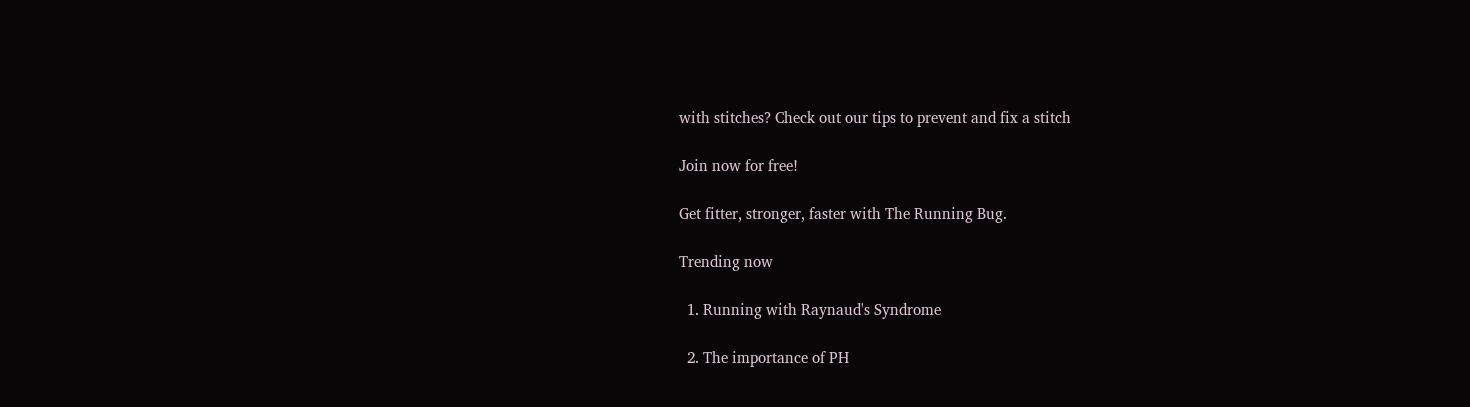with stitches? Check out our tips to prevent and fix a stitch

Join now for free!

Get fitter, stronger, faster with The Running Bug.

Trending now

  1. Running with Raynaud's Syndrome

  2. The importance of PH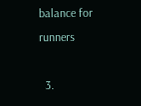balance for runners

  3.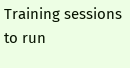Training sessions to run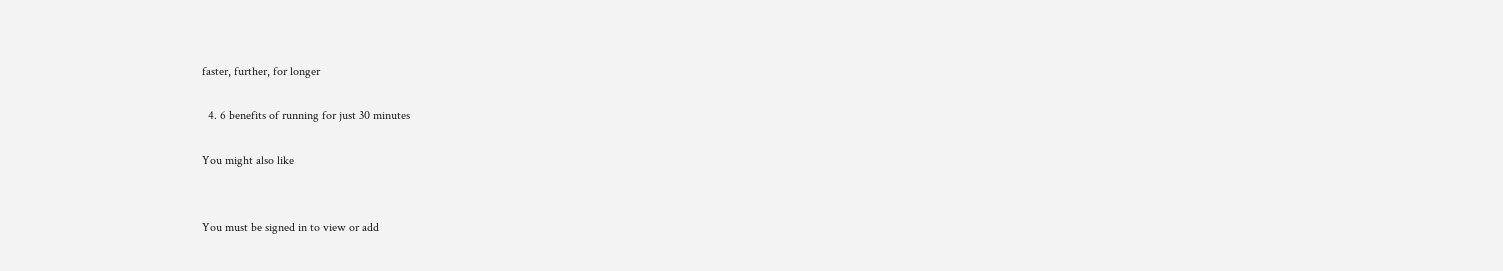faster, further, for longer

  4. 6 benefits of running for just 30 minutes

You might also like


You must be signed in to view or add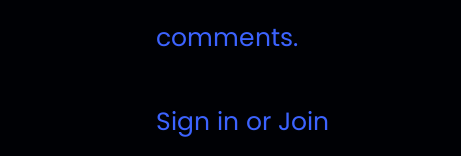comments.

Sign in or Join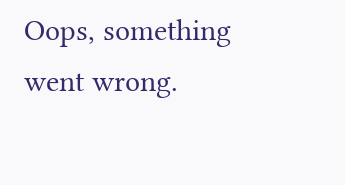Oops, something went wrong.